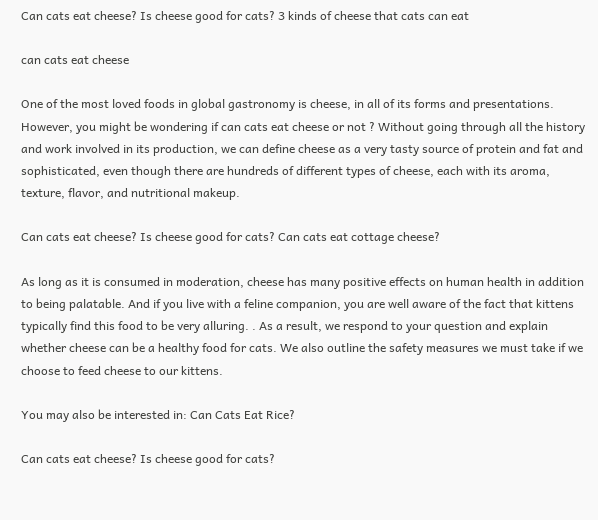Can cats eat cheese? Is cheese good for cats? 3 kinds of cheese that cats can eat

can cats eat cheese

One of the most loved foods in global gastronomy is cheese, in all of its forms and presentations. However, you might be wondering if can cats eat cheese or not ? Without going through all the history and work involved in its production, we can define cheese as a very tasty source of protein and fat and sophisticated, even though there are hundreds of different types of cheese, each with its aroma, texture, flavor, and nutritional makeup.

Can cats eat cheese? Is cheese good for cats? Can cats eat cottage cheese?

As long as it is consumed in moderation, cheese has many positive effects on human health in addition to being palatable. And if you live with a feline companion, you are well aware of the fact that kittens typically find this food to be very alluring. . As a result, we respond to your question and explain whether cheese can be a healthy food for cats. We also outline the safety measures we must take if we choose to feed cheese to our kittens.

You may also be interested in: Can Cats Eat Rice?

Can cats eat cheese? Is cheese good for cats?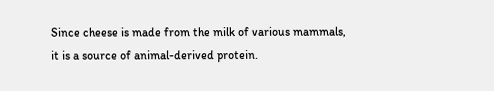Since cheese is made from the milk of various mammals, it is a source of animal-derived protein.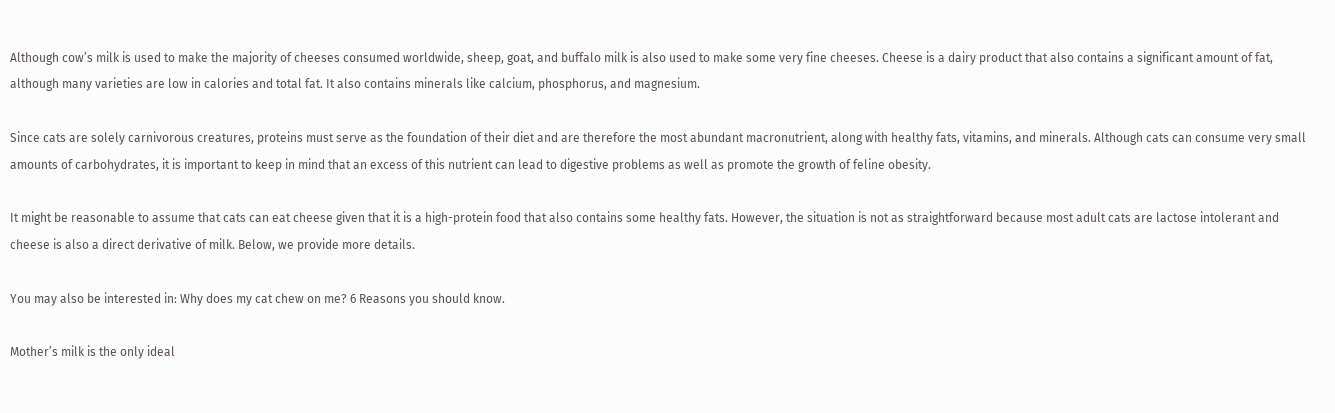Although cow’s milk is used to make the majority of cheeses consumed worldwide, sheep, goat, and buffalo milk is also used to make some very fine cheeses. Cheese is a dairy product that also contains a significant amount of fat, although many varieties are low in calories and total fat. It also contains minerals like calcium, phosphorus, and magnesium.

Since cats are solely carnivorous creatures, proteins must serve as the foundation of their diet and are therefore the most abundant macronutrient, along with healthy fats, vitamins, and minerals. Although cats can consume very small amounts of carbohydrates, it is important to keep in mind that an excess of this nutrient can lead to digestive problems as well as promote the growth of feline obesity.

It might be reasonable to assume that cats can eat cheese given that it is a high-protein food that also contains some healthy fats. However, the situation is not as straightforward because most adult cats are lactose intolerant and cheese is also a direct derivative of milk. Below, we provide more details.

You may also be interested in: Why does my cat chew on me? 6 Reasons you should know.

Mother’s milk is the only ideal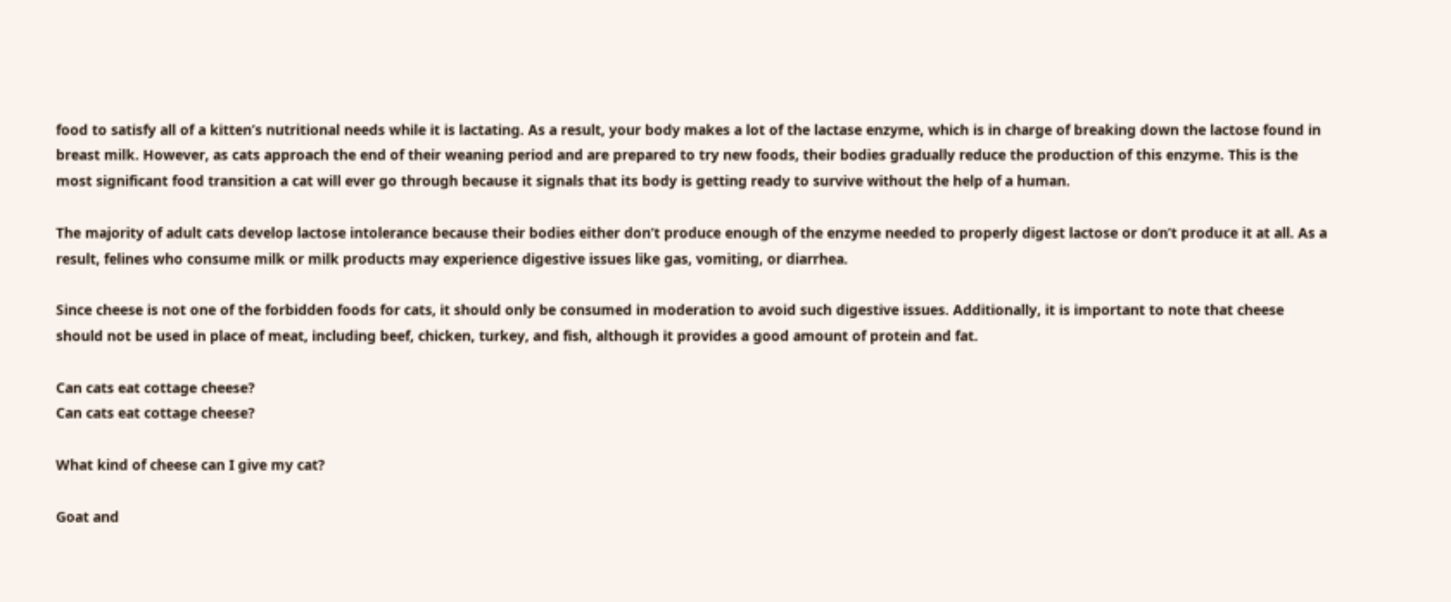food to satisfy all of a kitten’s nutritional needs while it is lactating. As a result, your body makes a lot of the lactase enzyme, which is in charge of breaking down the lactose found in breast milk. However, as cats approach the end of their weaning period and are prepared to try new foods, their bodies gradually reduce the production of this enzyme. This is the most significant food transition a cat will ever go through because it signals that its body is getting ready to survive without the help of a human.

The majority of adult cats develop lactose intolerance because their bodies either don’t produce enough of the enzyme needed to properly digest lactose or don’t produce it at all. As a result, felines who consume milk or milk products may experience digestive issues like gas, vomiting, or diarrhea.

Since cheese is not one of the forbidden foods for cats, it should only be consumed in moderation to avoid such digestive issues. Additionally, it is important to note that cheese should not be used in place of meat, including beef, chicken, turkey, and fish, although it provides a good amount of protein and fat.

Can cats eat cottage cheese?
Can cats eat cottage cheese?

What kind of cheese can I give my cat?

Goat and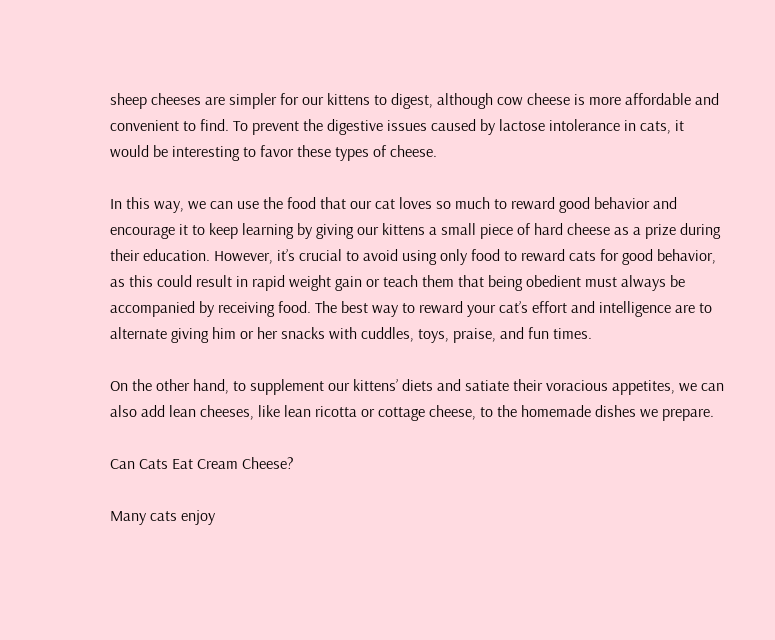sheep cheeses are simpler for our kittens to digest, although cow cheese is more affordable and convenient to find. To prevent the digestive issues caused by lactose intolerance in cats, it would be interesting to favor these types of cheese.

In this way, we can use the food that our cat loves so much to reward good behavior and encourage it to keep learning by giving our kittens a small piece of hard cheese as a prize during their education. However, it’s crucial to avoid using only food to reward cats for good behavior, as this could result in rapid weight gain or teach them that being obedient must always be accompanied by receiving food. The best way to reward your cat’s effort and intelligence are to alternate giving him or her snacks with cuddles, toys, praise, and fun times.

On the other hand, to supplement our kittens’ diets and satiate their voracious appetites, we can also add lean cheeses, like lean ricotta or cottage cheese, to the homemade dishes we prepare.

Can Cats Eat Cream Cheese?

Many cats enjoy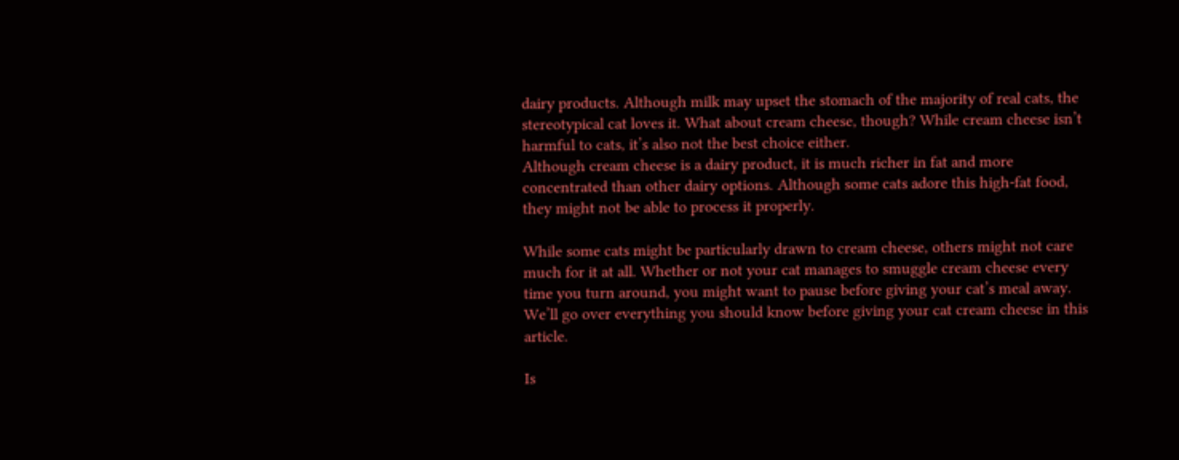dairy products. Although milk may upset the stomach of the majority of real cats, the stereotypical cat loves it. What about cream cheese, though? While cream cheese isn’t harmful to cats, it’s also not the best choice either.
Although cream cheese is a dairy product, it is much richer in fat and more concentrated than other dairy options. Although some cats adore this high-fat food, they might not be able to process it properly.

While some cats might be particularly drawn to cream cheese, others might not care much for it at all. Whether or not your cat manages to smuggle cream cheese every time you turn around, you might want to pause before giving your cat’s meal away. We’ll go over everything you should know before giving your cat cream cheese in this article.

Is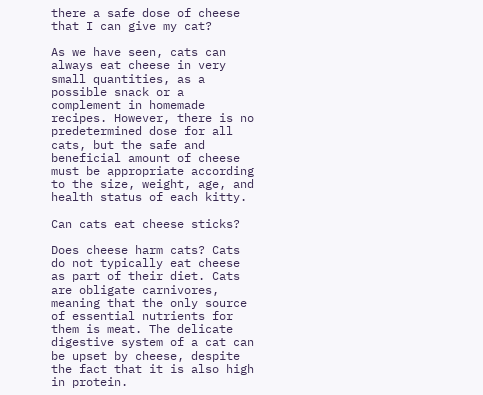there a safe dose of cheese that I can give my cat?

As we have seen, cats can always eat cheese in very small quantities, as a possible snack or a complement in homemade recipes. However, there is no predetermined dose for all cats, but the safe and beneficial amount of cheese must be appropriate according to the size, weight, age, and health status of each kitty.

Can cats eat cheese sticks?

Does cheese harm cats? Cats do not typically eat cheese as part of their diet. Cats are obligate carnivores, meaning that the only source of essential nutrients for them is meat. The delicate digestive system of a cat can be upset by cheese, despite the fact that it is also high in protein.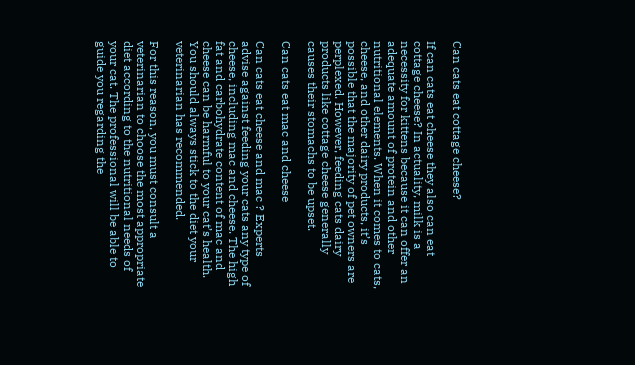Can cats eat cottage cheese?

If can cats eat cheese they also can eat cottage cheese? In actuality, milk is a necessity for kittens because it can offer an adequate amount of protein and other nutritional elements. When it comes to cats, cheese, and other dairy products, it’s possible that the majority of pet owners are perplexed. However, feeding cats dairy products like cottage cheese generally causes their stomachs to be upset.

Can cats eat mac and cheese

Can cats eat cheese and mac ? Experts advise against feeding your cats any type of cheese, including mac and cheese. The high fat and carbohydrate content of mac and cheese can be harmful to your cat’s health. You should always stick to the diet your veterinarian has recommended.

For this reason, you must consult a veterinarian to choose the most appropriate diet according to the nutritional needs of your cat. The professional will be able to guide you regarding the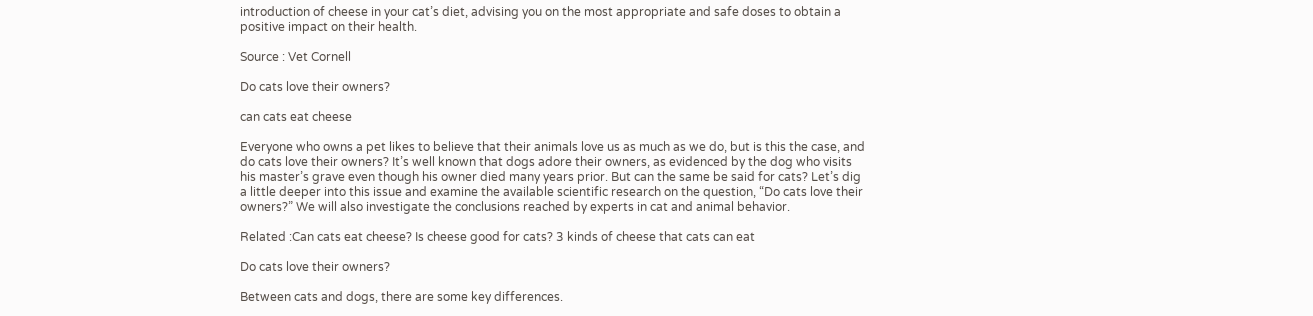introduction of cheese in your cat’s diet, advising you on the most appropriate and safe doses to obtain a positive impact on their health.

Source : Vet Cornell

Do cats love their owners?

can cats eat cheese

Everyone who owns a pet likes to believe that their animals love us as much as we do, but is this the case, and do cats love their owners? It’s well known that dogs adore their owners, as evidenced by the dog who visits his master’s grave even though his owner died many years prior. But can the same be said for cats? Let’s dig a little deeper into this issue and examine the available scientific research on the question, “Do cats love their owners?” We will also investigate the conclusions reached by experts in cat and animal behavior.

Related :Can cats eat cheese? Is cheese good for cats? 3 kinds of cheese that cats can eat

Do cats love their owners?

Between cats and dogs, there are some key differences.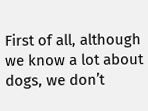First of all, although we know a lot about dogs, we don’t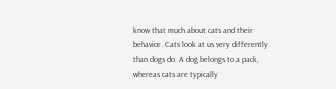know that much about cats and their behavior. Cats look at us very differently than dogs do. A dog belongs to a pack, whereas cats are typically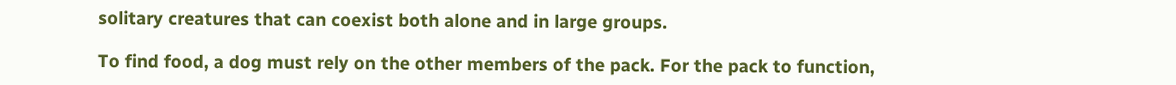solitary creatures that can coexist both alone and in large groups.

To find food, a dog must rely on the other members of the pack. For the pack to function,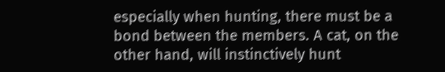especially when hunting, there must be a bond between the members. A cat, on the other hand, will instinctively hunt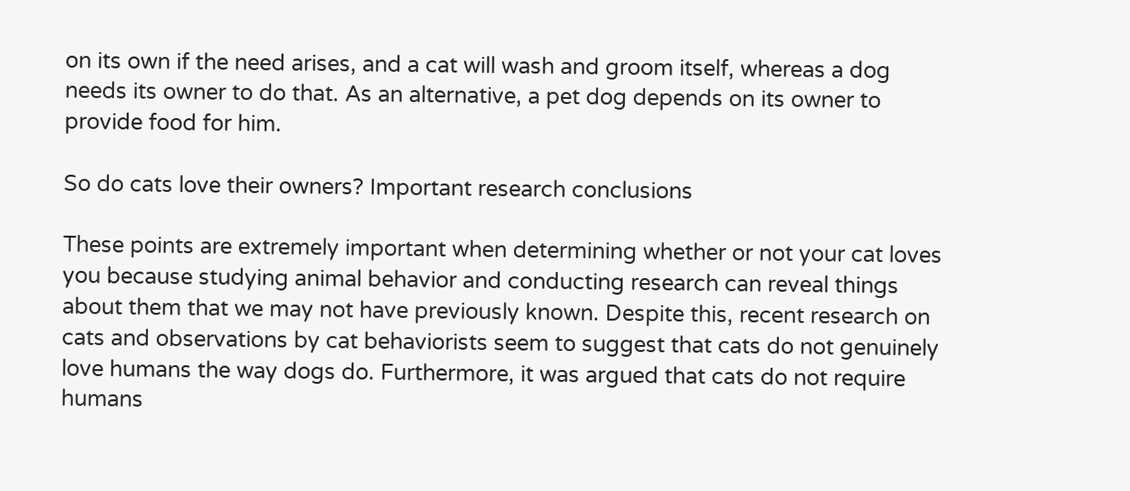on its own if the need arises, and a cat will wash and groom itself, whereas a dog needs its owner to do that. As an alternative, a pet dog depends on its owner to provide food for him.

So do cats love their owners? Important research conclusions

These points are extremely important when determining whether or not your cat loves you because studying animal behavior and conducting research can reveal things about them that we may not have previously known. Despite this, recent research on cats and observations by cat behaviorists seem to suggest that cats do not genuinely love humans the way dogs do. Furthermore, it was argued that cats do not require humans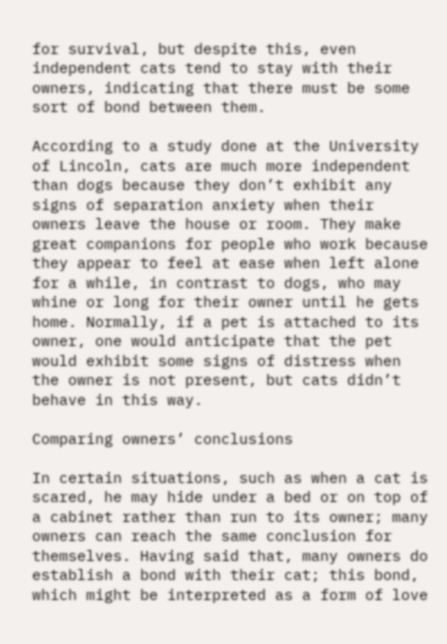for survival, but despite this, even independent cats tend to stay with their owners, indicating that there must be some sort of bond between them.

According to a study done at the University of Lincoln, cats are much more independent than dogs because they don’t exhibit any signs of separation anxiety when their owners leave the house or room. They make great companions for people who work because they appear to feel at ease when left alone for a while, in contrast to dogs, who may whine or long for their owner until he gets home. Normally, if a pet is attached to its owner, one would anticipate that the pet would exhibit some signs of distress when the owner is not present, but cats didn’t behave in this way.

Comparing owners’ conclusions

In certain situations, such as when a cat is scared, he may hide under a bed or on top of a cabinet rather than run to its owner; many owners can reach the same conclusion for themselves. Having said that, many owners do establish a bond with their cat; this bond, which might be interpreted as a form of love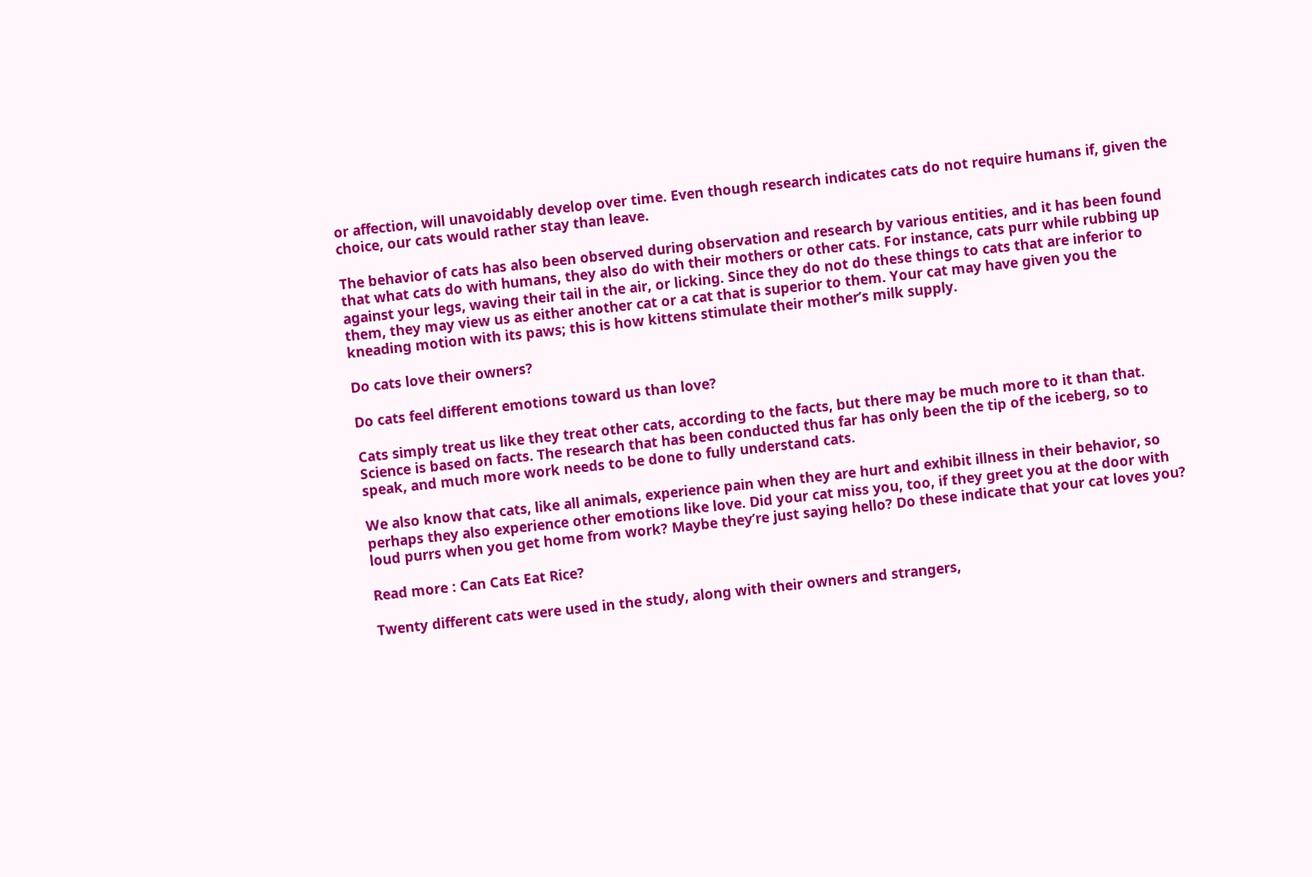or affection, will unavoidably develop over time. Even though research indicates cats do not require humans if, given the choice, our cats would rather stay than leave.

The behavior of cats has also been observed during observation and research by various entities, and it has been found that what cats do with humans, they also do with their mothers or other cats. For instance, cats purr while rubbing up against your legs, waving their tail in the air, or licking. Since they do not do these things to cats that are inferior to them, they may view us as either another cat or a cat that is superior to them. Your cat may have given you the kneading motion with its paws; this is how kittens stimulate their mother’s milk supply.

Do cats love their owners?

Do cats feel different emotions toward us than love?

Cats simply treat us like they treat other cats, according to the facts, but there may be much more to it than that. Science is based on facts. The research that has been conducted thus far has only been the tip of the iceberg, so to speak, and much more work needs to be done to fully understand cats.

We also know that cats, like all animals, experience pain when they are hurt and exhibit illness in their behavior, so perhaps they also experience other emotions like love. Did your cat miss you, too, if they greet you at the door with loud purrs when you get home from work? Maybe they’re just saying hello? Do these indicate that your cat loves you?

Read more : Can Cats Eat Rice?

Twenty different cats were used in the study, along with their owners and strangers,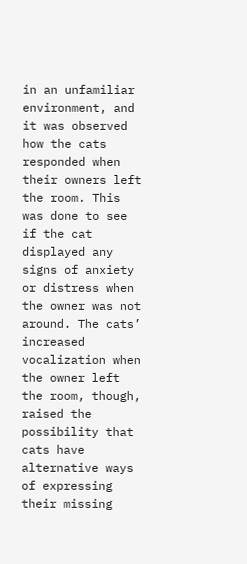in an unfamiliar environment, and it was observed how the cats responded when their owners left the room. This was done to see if the cat displayed any signs of anxiety or distress when the owner was not around. The cats’ increased vocalization when the owner left the room, though, raised the possibility that cats have alternative ways of expressing their missing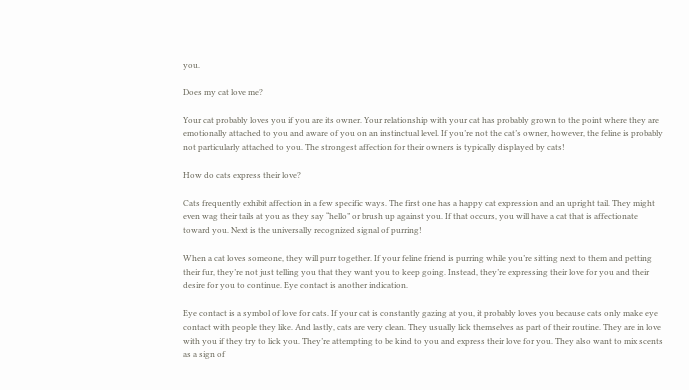you.

Does my cat love me?

Your cat probably loves you if you are its owner. Your relationship with your cat has probably grown to the point where they are emotionally attached to you and aware of you on an instinctual level. If you’re not the cat’s owner, however, the feline is probably not particularly attached to you. The strongest affection for their owners is typically displayed by cats!

How do cats express their love?

Cats frequently exhibit affection in a few specific ways. The first one has a happy cat expression and an upright tail. They might even wag their tails at you as they say “hello” or brush up against you. If that occurs, you will have a cat that is affectionate toward you. Next is the universally recognized signal of purring!

When a cat loves someone, they will purr together. If your feline friend is purring while you’re sitting next to them and petting their fur, they’re not just telling you that they want you to keep going. Instead, they’re expressing their love for you and their desire for you to continue. Eye contact is another indication.

Eye contact is a symbol of love for cats. If your cat is constantly gazing at you, it probably loves you because cats only make eye contact with people they like. And lastly, cats are very clean. They usually lick themselves as part of their routine. They are in love with you if they try to lick you. They’re attempting to be kind to you and express their love for you. They also want to mix scents as a sign of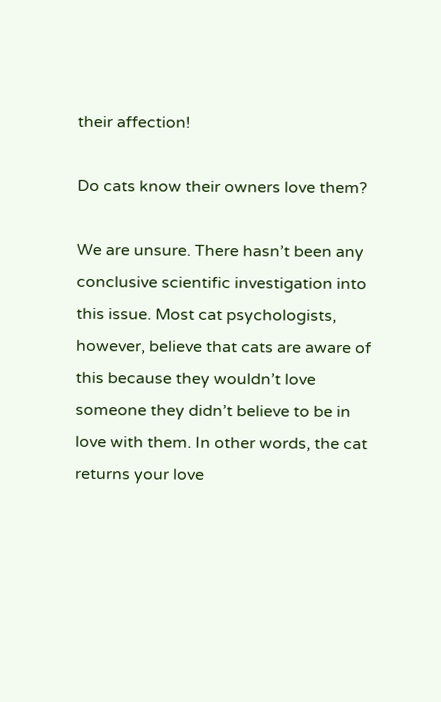their affection!

Do cats know their owners love them?

We are unsure. There hasn’t been any conclusive scientific investigation into this issue. Most cat psychologists, however, believe that cats are aware of this because they wouldn’t love someone they didn’t believe to be in love with them. In other words, the cat returns your love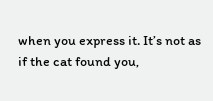when you express it. It’s not as if the cat found you,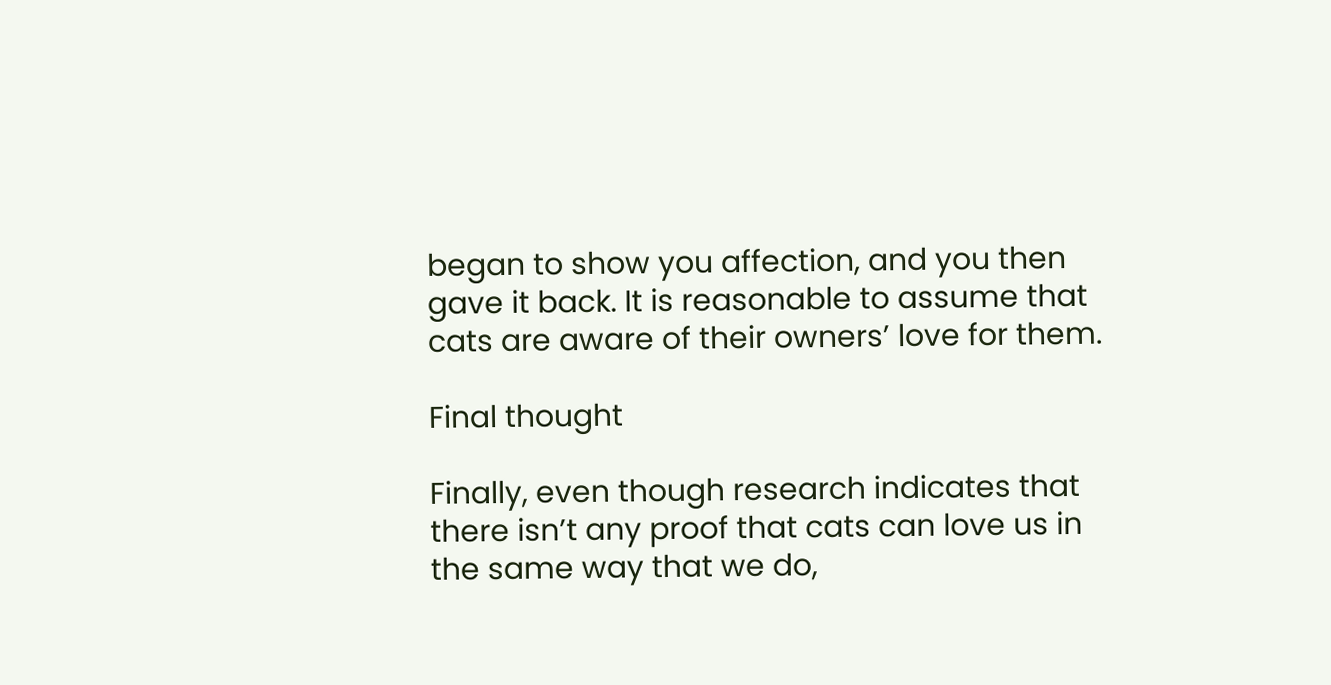began to show you affection, and you then gave it back. It is reasonable to assume that cats are aware of their owners’ love for them.

Final thought

Finally, even though research indicates that there isn’t any proof that cats can love us in the same way that we do,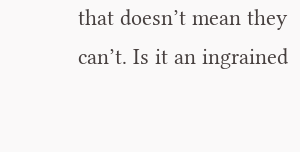that doesn’t mean they can’t. Is it an ingrained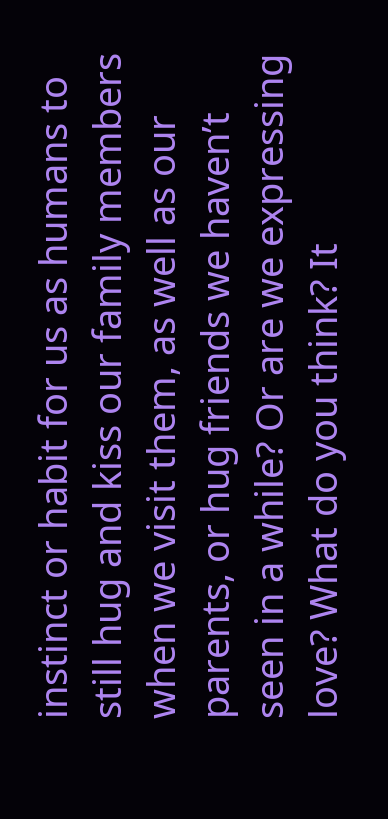instinct or habit for us as humans to still hug and kiss our family members when we visit them, as well as our parents, or hug friends we haven’t seen in a while? Or are we expressing love? What do you think? It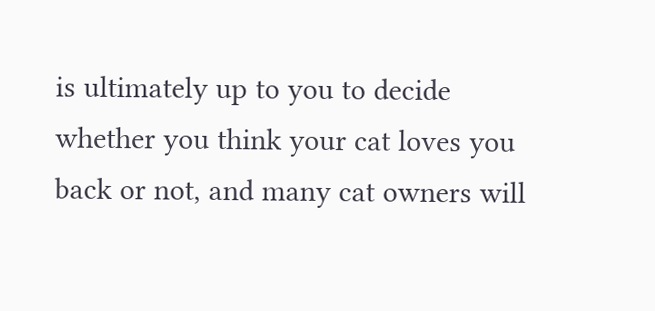is ultimately up to you to decide whether you think your cat loves you back or not, and many cat owners will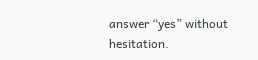answer “yes” without hesitation.